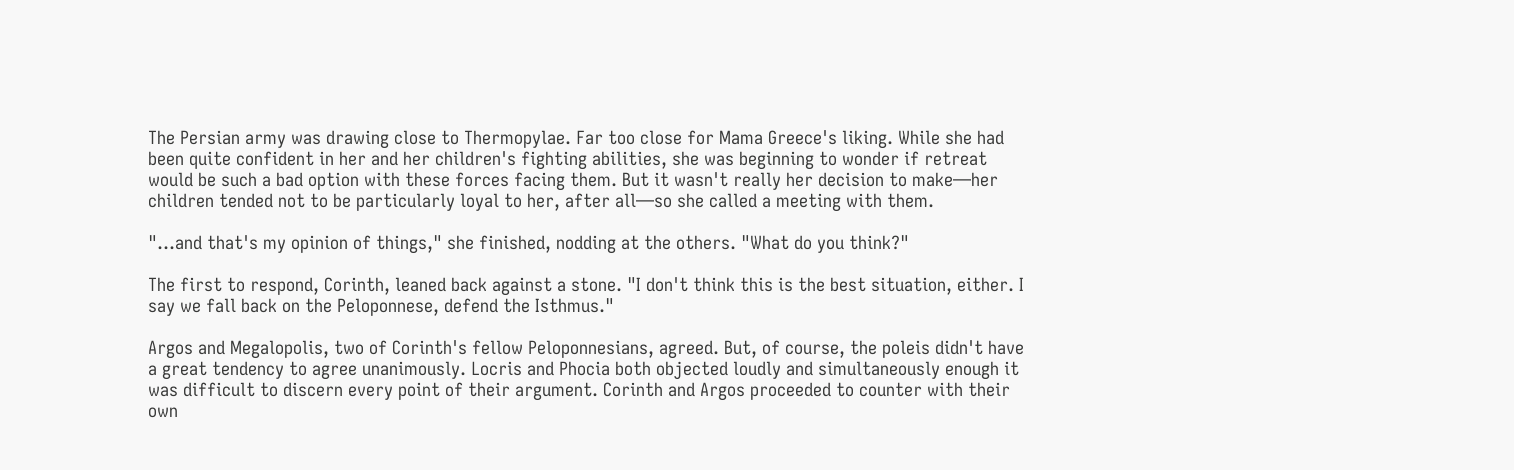The Persian army was drawing close to Thermopylae. Far too close for Mama Greece's liking. While she had been quite confident in her and her children's fighting abilities, she was beginning to wonder if retreat would be such a bad option with these forces facing them. But it wasn't really her decision to make—her children tended not to be particularly loyal to her, after all—so she called a meeting with them.

"...and that's my opinion of things," she finished, nodding at the others. "What do you think?"

The first to respond, Corinth, leaned back against a stone. "I don't think this is the best situation, either. I say we fall back on the Peloponnese, defend the Isthmus."

Argos and Megalopolis, two of Corinth's fellow Peloponnesians, agreed. But, of course, the poleis didn't have a great tendency to agree unanimously. Locris and Phocia both objected loudly and simultaneously enough it was difficult to discern every point of their argument. Corinth and Argos proceeded to counter with their own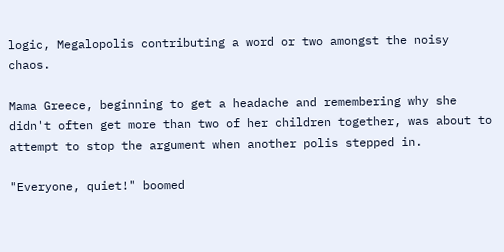logic, Megalopolis contributing a word or two amongst the noisy chaos.

Mama Greece, beginning to get a headache and remembering why she didn't often get more than two of her children together, was about to attempt to stop the argument when another polis stepped in.

"Everyone, quiet!" boomed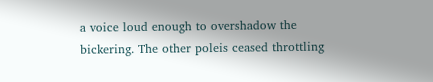a voice loud enough to overshadow the bickering. The other poleis ceased throttling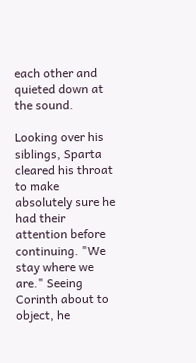each other and quieted down at the sound.

Looking over his siblings, Sparta cleared his throat to make absolutely sure he had their attention before continuing. "We stay where we are." Seeing Corinth about to object, he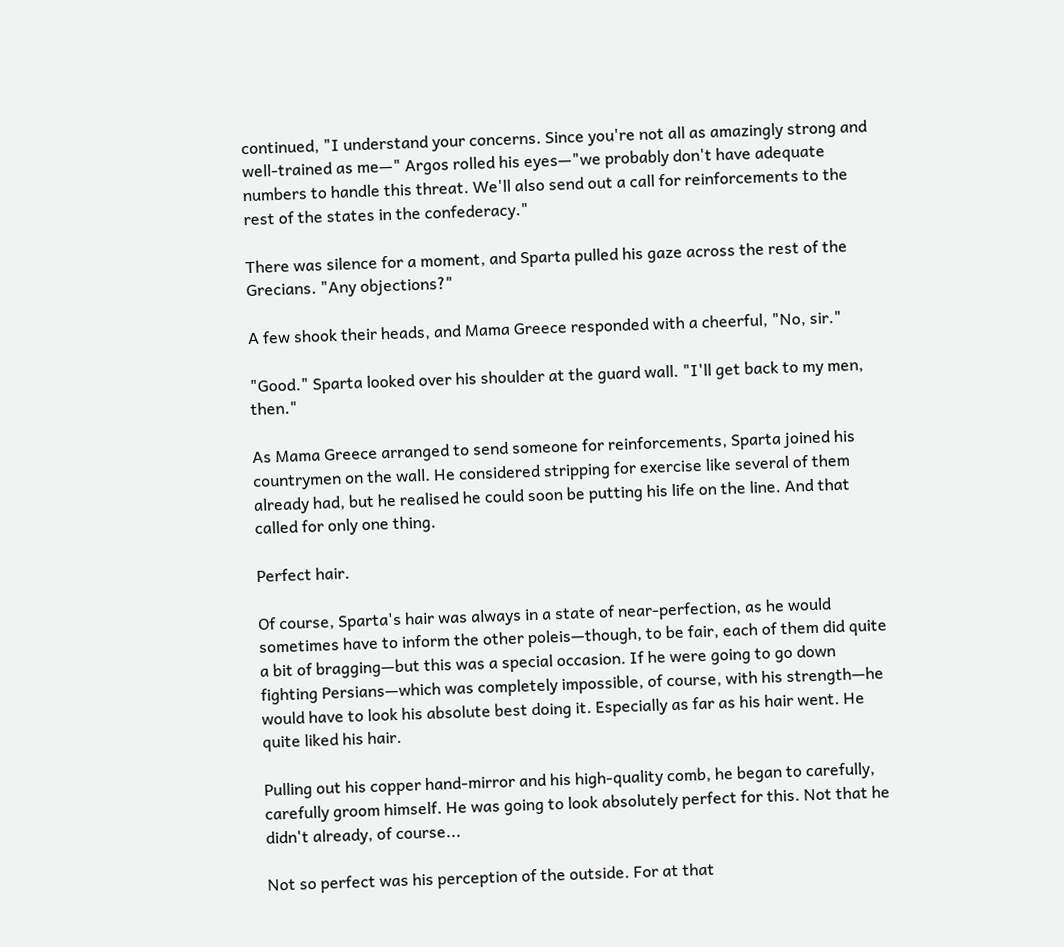continued, "I understand your concerns. Since you're not all as amazingly strong and well-trained as me—" Argos rolled his eyes—"we probably don't have adequate numbers to handle this threat. We'll also send out a call for reinforcements to the rest of the states in the confederacy."

There was silence for a moment, and Sparta pulled his gaze across the rest of the Grecians. "Any objections?"

A few shook their heads, and Mama Greece responded with a cheerful, "No, sir."

"Good." Sparta looked over his shoulder at the guard wall. "I'll get back to my men, then."

As Mama Greece arranged to send someone for reinforcements, Sparta joined his countrymen on the wall. He considered stripping for exercise like several of them already had, but he realised he could soon be putting his life on the line. And that called for only one thing.

Perfect hair.

Of course, Sparta's hair was always in a state of near-perfection, as he would sometimes have to inform the other poleis—though, to be fair, each of them did quite a bit of bragging—but this was a special occasion. If he were going to go down fighting Persians—which was completely impossible, of course, with his strength—he would have to look his absolute best doing it. Especially as far as his hair went. He quite liked his hair.

Pulling out his copper hand-mirror and his high-quality comb, he began to carefully, carefully groom himself. He was going to look absolutely perfect for this. Not that he didn't already, of course...

Not so perfect was his perception of the outside. For at that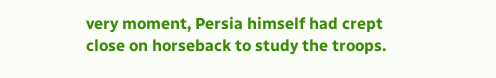very moment, Persia himself had crept close on horseback to study the troops.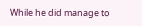While he did manage to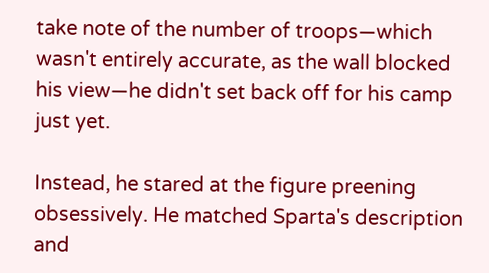take note of the number of troops—which wasn't entirely accurate, as the wall blocked his view—he didn't set back off for his camp just yet.

Instead, he stared at the figure preening obsessively. He matched Sparta's description and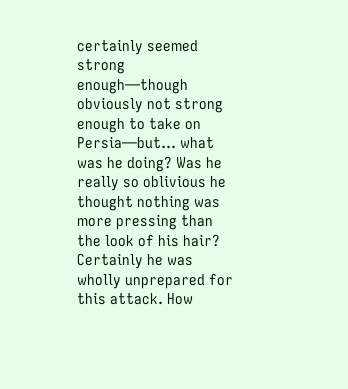certainly seemed strong enough—though obviously not strong enough to take on Persia—but... what was he doing? Was he really so oblivious he thought nothing was more pressing than the look of his hair? Certainly he was wholly unprepared for this attack. How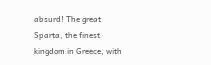absurd! The great Sparta, the finest kingdom in Greece, with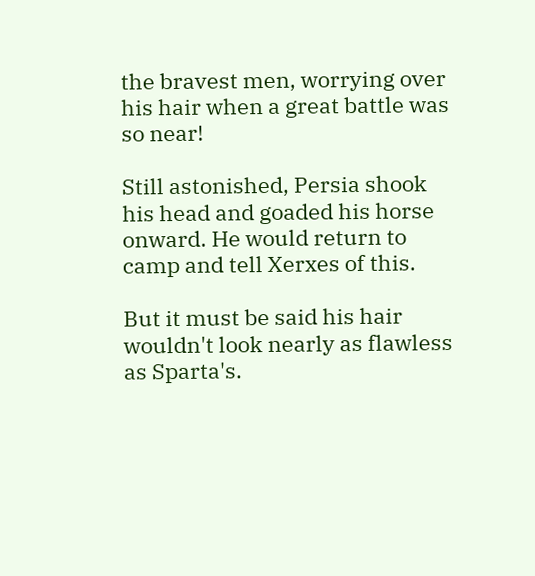the bravest men, worrying over his hair when a great battle was so near!

Still astonished, Persia shook his head and goaded his horse onward. He would return to camp and tell Xerxes of this.

But it must be said his hair wouldn't look nearly as flawless as Sparta's.